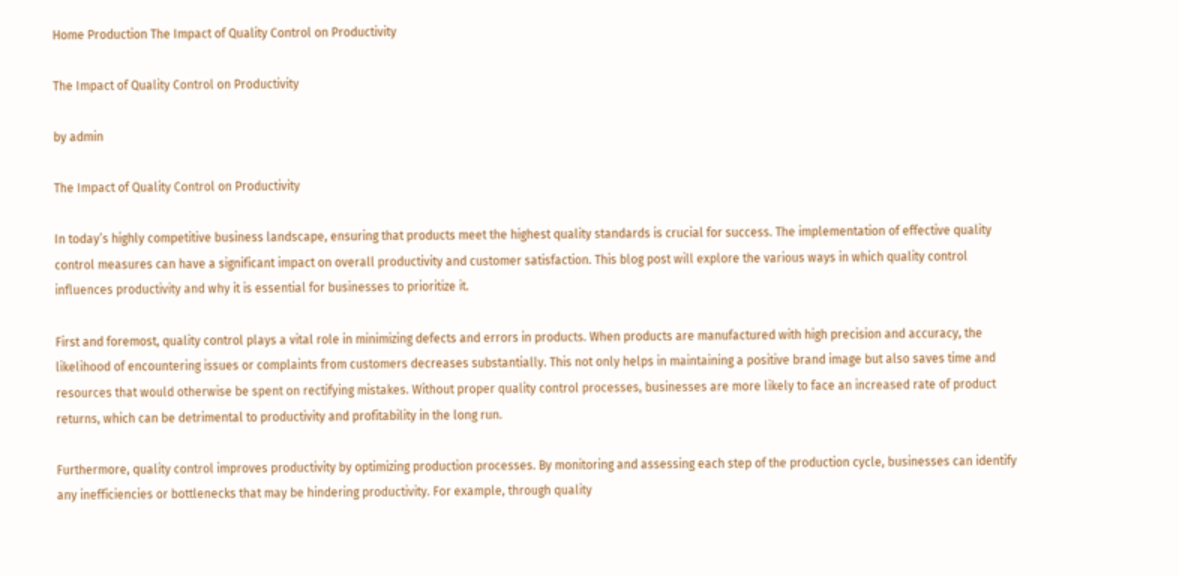Home Production The Impact of Quality Control on Productivity

The Impact of Quality Control on Productivity

by admin

The Impact of Quality Control on Productivity

In today’s highly competitive business landscape, ensuring that products meet the highest quality standards is crucial for success. The implementation of effective quality control measures can have a significant impact on overall productivity and customer satisfaction. This blog post will explore the various ways in which quality control influences productivity and why it is essential for businesses to prioritize it.

First and foremost, quality control plays a vital role in minimizing defects and errors in products. When products are manufactured with high precision and accuracy, the likelihood of encountering issues or complaints from customers decreases substantially. This not only helps in maintaining a positive brand image but also saves time and resources that would otherwise be spent on rectifying mistakes. Without proper quality control processes, businesses are more likely to face an increased rate of product returns, which can be detrimental to productivity and profitability in the long run.

Furthermore, quality control improves productivity by optimizing production processes. By monitoring and assessing each step of the production cycle, businesses can identify any inefficiencies or bottlenecks that may be hindering productivity. For example, through quality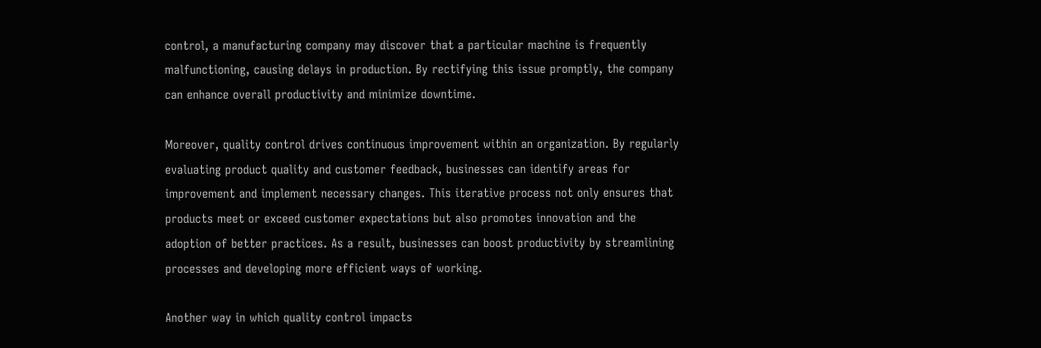control, a manufacturing company may discover that a particular machine is frequently malfunctioning, causing delays in production. By rectifying this issue promptly, the company can enhance overall productivity and minimize downtime.

Moreover, quality control drives continuous improvement within an organization. By regularly evaluating product quality and customer feedback, businesses can identify areas for improvement and implement necessary changes. This iterative process not only ensures that products meet or exceed customer expectations but also promotes innovation and the adoption of better practices. As a result, businesses can boost productivity by streamlining processes and developing more efficient ways of working.

Another way in which quality control impacts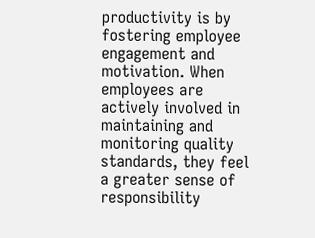productivity is by fostering employee engagement and motivation. When employees are actively involved in maintaining and monitoring quality standards, they feel a greater sense of responsibility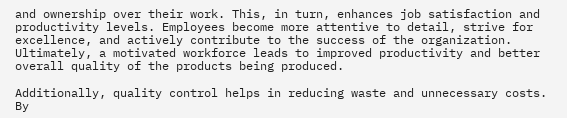and ownership over their work. This, in turn, enhances job satisfaction and productivity levels. Employees become more attentive to detail, strive for excellence, and actively contribute to the success of the organization. Ultimately, a motivated workforce leads to improved productivity and better overall quality of the products being produced.

Additionally, quality control helps in reducing waste and unnecessary costs. By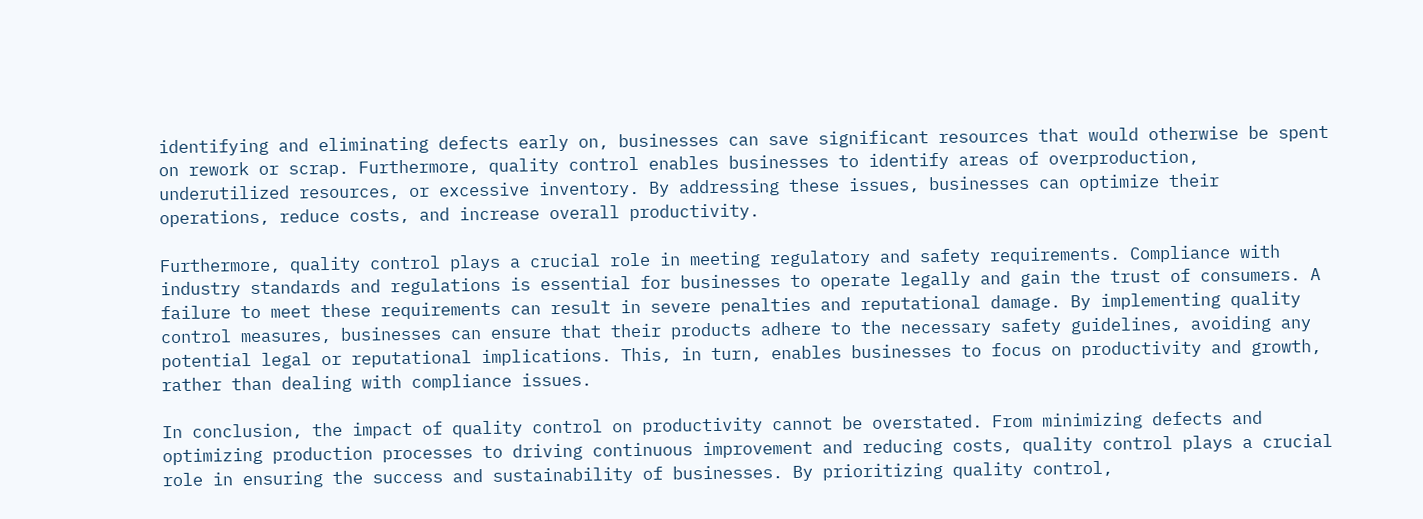identifying and eliminating defects early on, businesses can save significant resources that would otherwise be spent on rework or scrap. Furthermore, quality control enables businesses to identify areas of overproduction, underutilized resources, or excessive inventory. By addressing these issues, businesses can optimize their operations, reduce costs, and increase overall productivity.

Furthermore, quality control plays a crucial role in meeting regulatory and safety requirements. Compliance with industry standards and regulations is essential for businesses to operate legally and gain the trust of consumers. A failure to meet these requirements can result in severe penalties and reputational damage. By implementing quality control measures, businesses can ensure that their products adhere to the necessary safety guidelines, avoiding any potential legal or reputational implications. This, in turn, enables businesses to focus on productivity and growth, rather than dealing with compliance issues.

In conclusion, the impact of quality control on productivity cannot be overstated. From minimizing defects and optimizing production processes to driving continuous improvement and reducing costs, quality control plays a crucial role in ensuring the success and sustainability of businesses. By prioritizing quality control,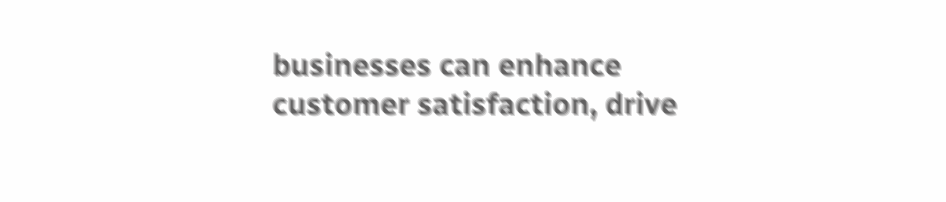businesses can enhance customer satisfaction, drive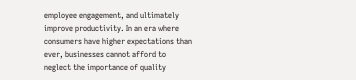employee engagement, and ultimately improve productivity. In an era where consumers have higher expectations than ever, businesses cannot afford to neglect the importance of quality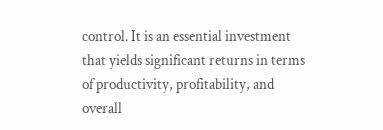control. It is an essential investment that yields significant returns in terms of productivity, profitability, and overall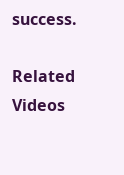success.

Related Videos